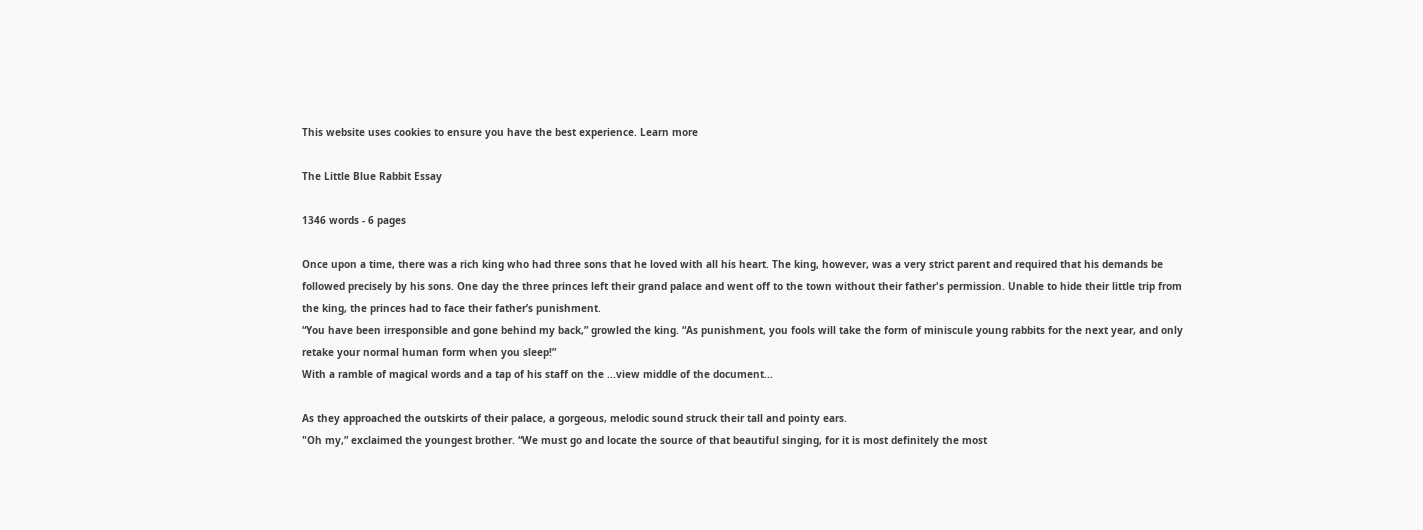This website uses cookies to ensure you have the best experience. Learn more

The Little Blue Rabbit Essay

1346 words - 6 pages

Once upon a time, there was a rich king who had three sons that he loved with all his heart. The king, however, was a very strict parent and required that his demands be followed precisely by his sons. One day the three princes left their grand palace and went off to the town without their father's permission. Unable to hide their little trip from the king, the princes had to face their father’s punishment.
“You have been irresponsible and gone behind my back,” growled the king. “As punishment, you fools will take the form of miniscule young rabbits for the next year, and only retake your normal human form when you sleep!”
With a ramble of magical words and a tap of his staff on the ...view middle of the document...

As they approached the outskirts of their palace, a gorgeous, melodic sound struck their tall and pointy ears.
"Oh my,” exclaimed the youngest brother. “We must go and locate the source of that beautiful singing, for it is most definitely the most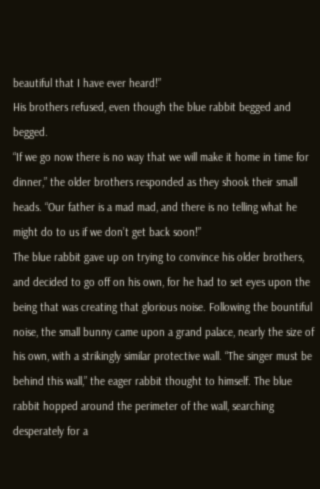beautiful that I have ever heard!”
His brothers refused, even though the blue rabbit begged and begged.
“If we go now there is no way that we will make it home in time for dinner,” the older brothers responded as they shook their small heads. “Our father is a mad mad, and there is no telling what he might do to us if we don’t get back soon!”
The blue rabbit gave up on trying to convince his older brothers, and decided to go off on his own, for he had to set eyes upon the being that was creating that glorious noise. Following the bountiful noise, the small bunny came upon a grand palace, nearly the size of his own, with a strikingly similar protective wall. “The singer must be behind this wall,” the eager rabbit thought to himself. The blue rabbit hopped around the perimeter of the wall, searching desperately for a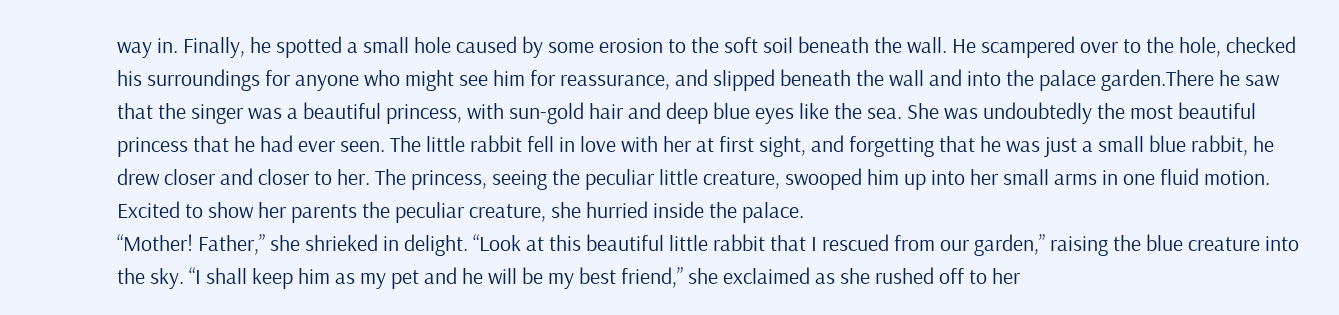way in. Finally, he spotted a small hole caused by some erosion to the soft soil beneath the wall. He scampered over to the hole, checked his surroundings for anyone who might see him for reassurance, and slipped beneath the wall and into the palace garden.There he saw that the singer was a beautiful princess, with sun-gold hair and deep blue eyes like the sea. She was undoubtedly the most beautiful princess that he had ever seen. The little rabbit fell in love with her at first sight, and forgetting that he was just a small blue rabbit, he drew closer and closer to her. The princess, seeing the peculiar little creature, swooped him up into her small arms in one fluid motion. Excited to show her parents the peculiar creature, she hurried inside the palace.
“Mother! Father,” she shrieked in delight. “Look at this beautiful little rabbit that I rescued from our garden,” raising the blue creature into the sky. “I shall keep him as my pet and he will be my best friend,” she exclaimed as she rushed off to her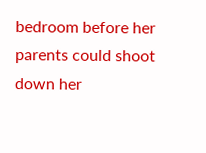bedroom before her parents could shoot down her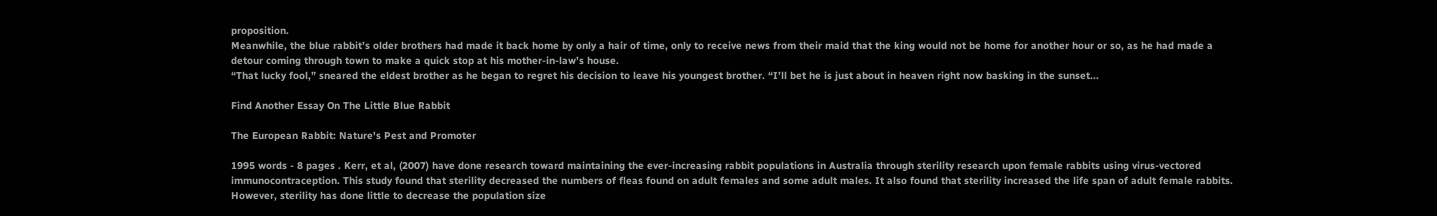proposition.
Meanwhile, the blue rabbit’s older brothers had made it back home by only a hair of time, only to receive news from their maid that the king would not be home for another hour or so, as he had made a detour coming through town to make a quick stop at his mother-in-law’s house.
“That lucky fool,” sneared the eldest brother as he began to regret his decision to leave his youngest brother. “I’ll bet he is just about in heaven right now basking in the sunset...

Find Another Essay On The Little Blue Rabbit

The European Rabbit: Nature's Pest and Promoter

1995 words - 8 pages . Kerr, et al, (2007) have done research toward maintaining the ever-increasing rabbit populations in Australia through sterility research upon female rabbits using virus-vectored immunocontraception. This study found that sterility decreased the numbers of fleas found on adult females and some adult males. It also found that sterility increased the life span of adult female rabbits. However, sterility has done little to decrease the population size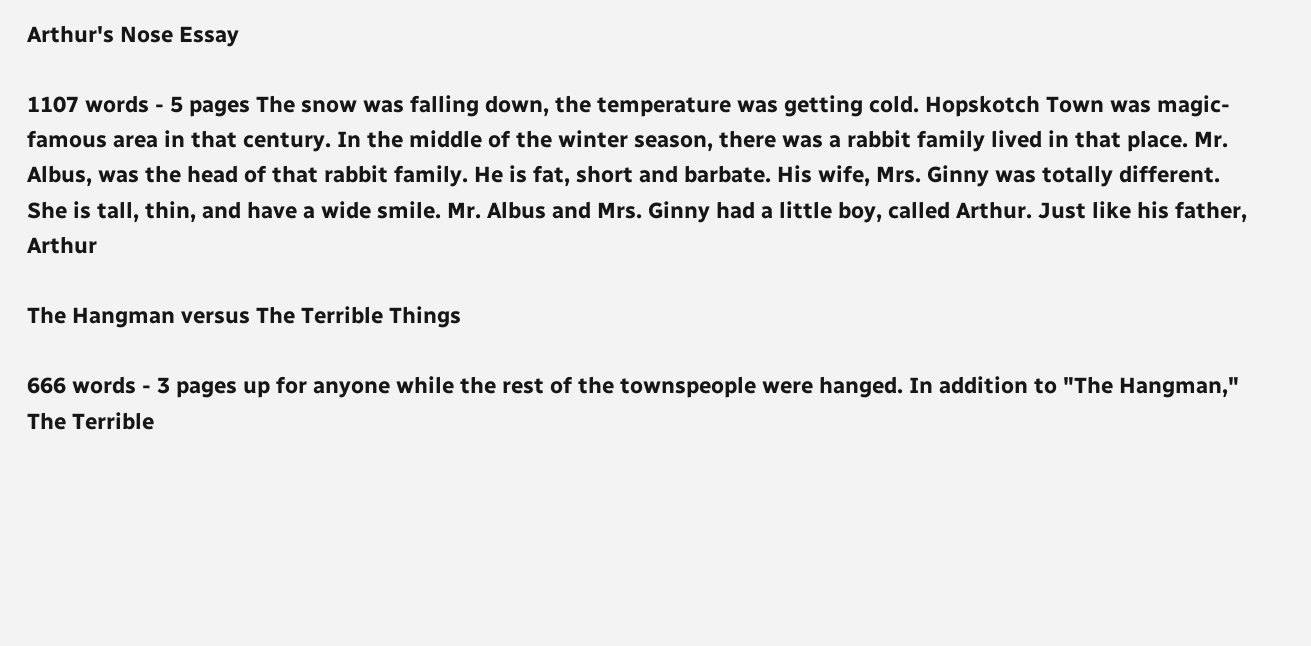Arthur's Nose Essay

1107 words - 5 pages The snow was falling down, the temperature was getting cold. Hopskotch Town was magic-famous area in that century. In the middle of the winter season, there was a rabbit family lived in that place. Mr. Albus, was the head of that rabbit family. He is fat, short and barbate. His wife, Mrs. Ginny was totally different. She is tall, thin, and have a wide smile. Mr. Albus and Mrs. Ginny had a little boy, called Arthur. Just like his father, Arthur

The Hangman versus The Terrible Things

666 words - 3 pages up for anyone while the rest of the townspeople were hanged. In addition to "The Hangman," The Terrible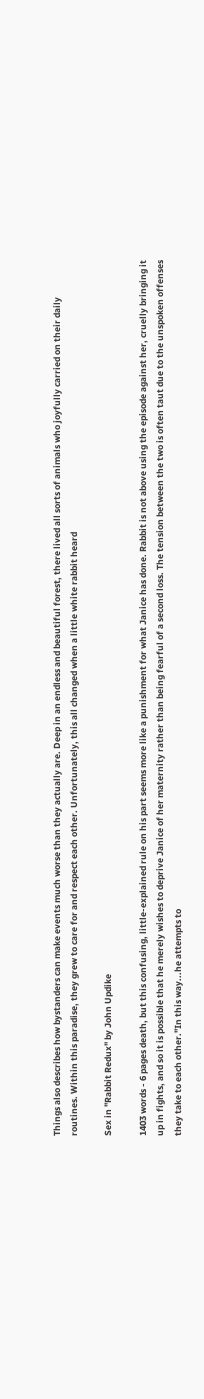Things also describes how bystanders can make events much worse than they actually are. Deep in an endless and beautiful forest, there lived all sorts of animals who joyfully carried on their daily routines. Within this paradise, they grew to care for and respect each other. Unfortunately, this all changed when a little white rabbit heard

Sex in "Rabbit Redux" by John Updike

1403 words - 6 pages death, but this confusing, little-explained rule on his part seems more like a punishment for what Janice has done. Rabbit is not above using the episode against her, cruelly bringing it up in fights, and so it is possible that he merely wishes to deprive Janice of her maternity rather than being fearful of a second loss. The tension between the two is often taut due to the unspoken offenses they take to each other."In this way...he attempts to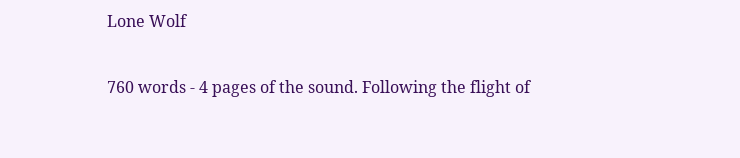Lone Wolf

760 words - 4 pages of the sound. Following the flight of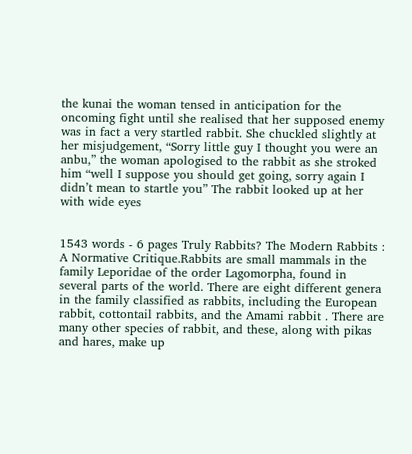the kunai the woman tensed in anticipation for the oncoming fight until she realised that her supposed enemy was in fact a very startled rabbit. She chuckled slightly at her misjudgement, “Sorry little guy I thought you were an anbu,” the woman apologised to the rabbit as she stroked him “well I suppose you should get going, sorry again I didn’t mean to startle you” The rabbit looked up at her with wide eyes


1543 words - 6 pages Truly Rabbits? The Modern Rabbits : A Normative Critique.Rabbits are small mammals in the family Leporidae of the order Lagomorpha, found in several parts of the world. There are eight different genera in the family classified as rabbits, including the European rabbit, cottontail rabbits, and the Amami rabbit . There are many other species of rabbit, and these, along with pikas and hares, make up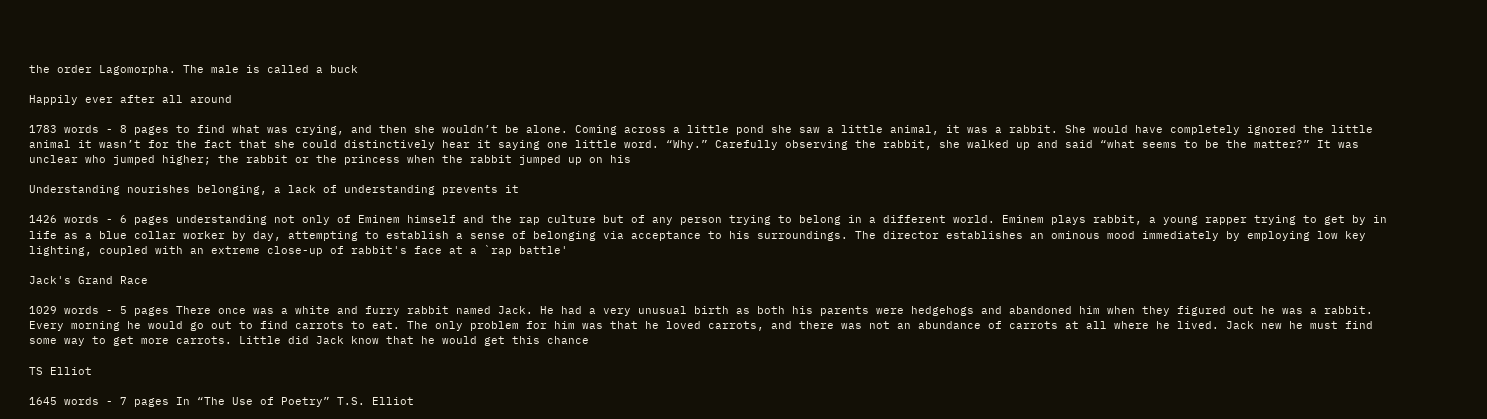the order Lagomorpha. The male is called a buck

Happily ever after all around

1783 words - 8 pages to find what was crying, and then she wouldn’t be alone. Coming across a little pond she saw a little animal, it was a rabbit. She would have completely ignored the little animal it wasn’t for the fact that she could distinctively hear it saying one little word. “Why.” Carefully observing the rabbit, she walked up and said “what seems to be the matter?” It was unclear who jumped higher; the rabbit or the princess when the rabbit jumped up on his

Understanding nourishes belonging, a lack of understanding prevents it

1426 words - 6 pages understanding not only of Eminem himself and the rap culture but of any person trying to belong in a different world. Eminem plays rabbit, a young rapper trying to get by in life as a blue collar worker by day, attempting to establish a sense of belonging via acceptance to his surroundings. The director establishes an ominous mood immediately by employing low key lighting, coupled with an extreme close-up of rabbit's face at a `rap battle'

Jack's Grand Race

1029 words - 5 pages There once was a white and furry rabbit named Jack. He had a very unusual birth as both his parents were hedgehogs and abandoned him when they figured out he was a rabbit. Every morning he would go out to find carrots to eat. The only problem for him was that he loved carrots, and there was not an abundance of carrots at all where he lived. Jack new he must find some way to get more carrots. Little did Jack know that he would get this chance

TS Elliot

1645 words - 7 pages In “The Use of Poetry” T.S. Elliot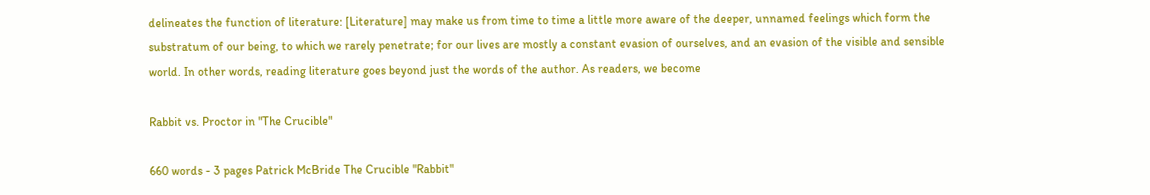delineates the function of literature: [Literature] may make us from time to time a little more aware of the deeper, unnamed feelings which form the substratum of our being, to which we rarely penetrate; for our lives are mostly a constant evasion of ourselves, and an evasion of the visible and sensible world. In other words, reading literature goes beyond just the words of the author. As readers, we become

Rabbit vs. Proctor in "The Crucible"

660 words - 3 pages Patrick McBride The Crucible "Rabbit"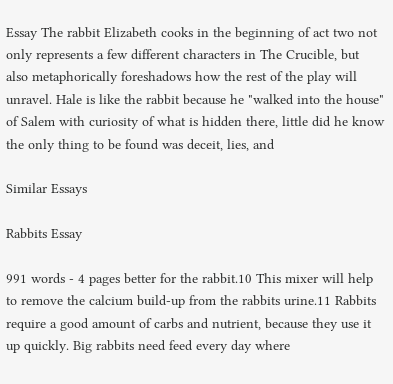Essay The rabbit Elizabeth cooks in the beginning of act two not only represents a few different characters in The Crucible, but also metaphorically foreshadows how the rest of the play will unravel. Hale is like the rabbit because he "walked into the house" of Salem with curiosity of what is hidden there, little did he know the only thing to be found was deceit, lies, and

Similar Essays

Rabbits Essay

991 words - 4 pages better for the rabbit.10 This mixer will help to remove the calcium build-up from the rabbits urine.11 Rabbits require a good amount of carbs and nutrient, because they use it up quickly. Big rabbits need feed every day where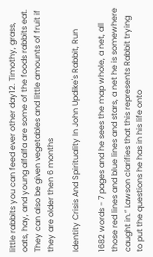little rabbits you can feed ever other day12. Timothy, grass, oats, hay, and young alfalfa are some of the foods rabbits eat. They can also be given vegetables and little amounts of fruit if they are older then 6 months

Identity Crisis And Spirituality In John Updike's Rabbit, Run

1682 words - 7 pages and he sees the map whole, a net, all those red lines and blue lines and stars, a net he is somewhere caught in.” Lawson clarifies that this represents Rabbit trying to put the questions he has in his life onto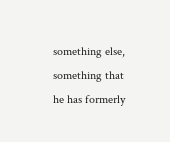something else, something that he has formerly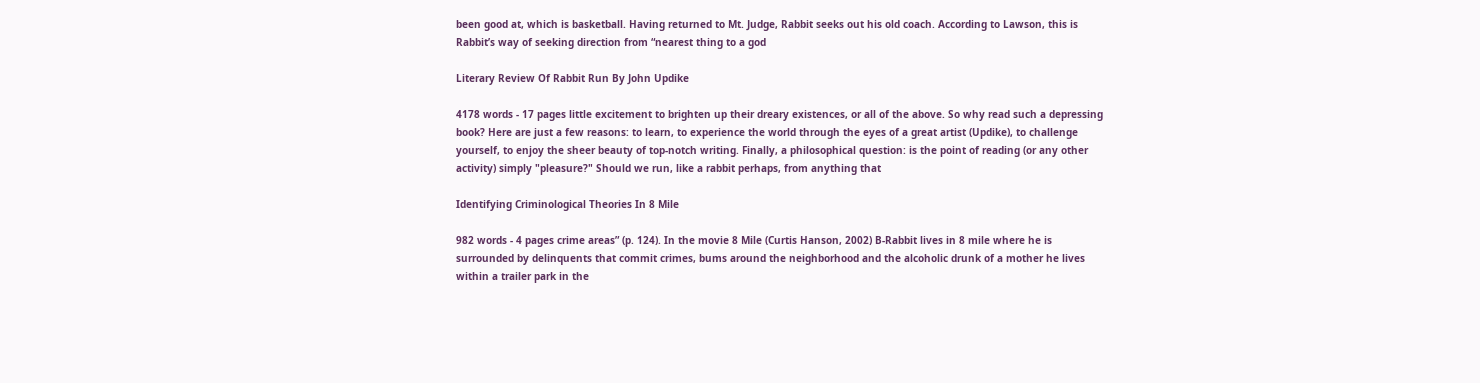been good at, which is basketball. Having returned to Mt. Judge, Rabbit seeks out his old coach. According to Lawson, this is Rabbit’s way of seeking direction from “nearest thing to a god

Literary Review Of Rabbit Run By John Updike

4178 words - 17 pages little excitement to brighten up their dreary existences, or all of the above. So why read such a depressing book? Here are just a few reasons: to learn, to experience the world through the eyes of a great artist (Updike), to challenge yourself, to enjoy the sheer beauty of top-notch writing. Finally, a philosophical question: is the point of reading (or any other activity) simply "pleasure?" Should we run, like a rabbit perhaps, from anything that

Identifying Criminological Theories In 8 Mile

982 words - 4 pages crime areas” (p. 124). In the movie 8 Mile (Curtis Hanson, 2002) B-Rabbit lives in 8 mile where he is surrounded by delinquents that commit crimes, bums around the neighborhood and the alcoholic drunk of a mother he lives within a trailer park in the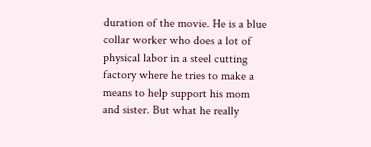duration of the movie. He is a blue collar worker who does a lot of physical labor in a steel cutting factory where he tries to make a means to help support his mom and sister. But what he really